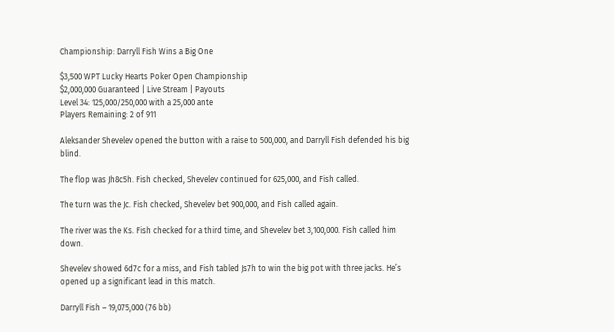Championship: Darryll Fish Wins a Big One

$3,500 WPT Lucky Hearts Poker Open Championship
$2,000,000 Guaranteed | Live Stream | Payouts
Level 34: 125,000/250,000 with a 25,000 ante
Players Remaining: 2 of 911

Aleksander Shevelev opened the button with a raise to 500,000, and Darryll Fish defended his big blind.

The flop was Jh8c5h. Fish checked, Shevelev continued for 625,000, and Fish called.

The turn was the Jc. Fish checked, Shevelev bet 900,000, and Fish called again.

The river was the Ks. Fish checked for a third time, and Shevelev bet 3,100,000. Fish called him down.

Shevelev showed 6d7c for a miss, and Fish tabled Js7h to win the big pot with three jacks. He’s opened up a significant lead in this match.

Darryll Fish – 19,075,000 (76 bb)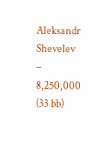Aleksandr Shevelev – 8,250,000 (33 bb)